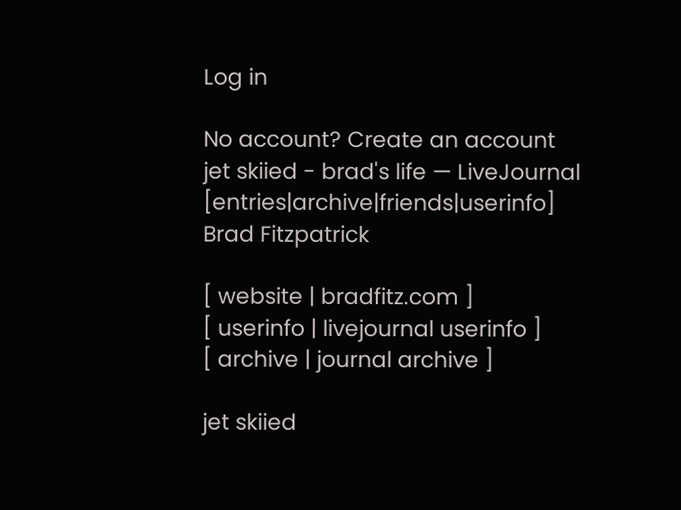Log in

No account? Create an account
jet skiied - brad's life — LiveJournal [entries|archive|friends|userinfo]
Brad Fitzpatrick

[ website | bradfitz.com ]
[ userinfo | livejournal userinfo ]
[ archive | journal archive ]

jet skiied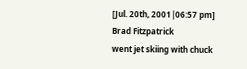[Jul. 20th, 2001|06:57 pm]
Brad Fitzpatrick
went jet skiing with chuck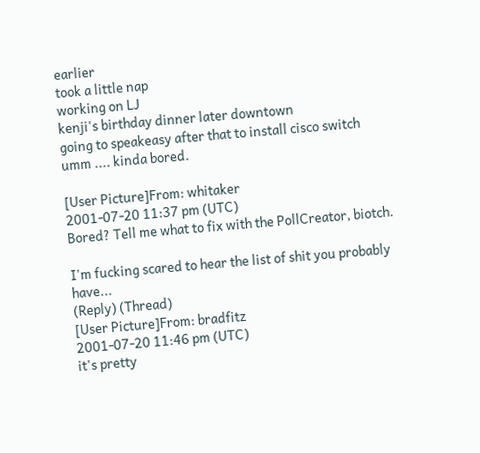earlier
took a little nap
working on LJ
kenji's birthday dinner later downtown
going to speakeasy after that to install cisco switch
umm .... kinda bored.

[User Picture]From: whitaker
2001-07-20 11:37 pm (UTC)
Bored? Tell me what to fix with the PollCreator, biotch.

I'm fucking scared to hear the list of shit you probably have...
(Reply) (Thread)
[User Picture]From: bradfitz
2001-07-20 11:46 pm (UTC)
it's pretty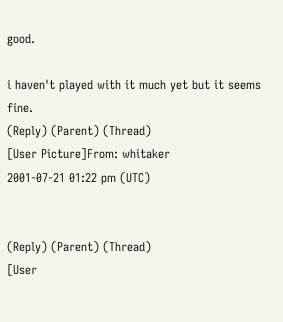good.

i haven't played with it much yet but it seems fine.
(Reply) (Parent) (Thread)
[User Picture]From: whitaker
2001-07-21 01:22 pm (UTC)


(Reply) (Parent) (Thread)
[User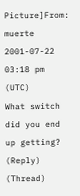Picture]From: muerte
2001-07-22 03:18 pm (UTC)
What switch did you end up getting?
(Reply) (Thread)